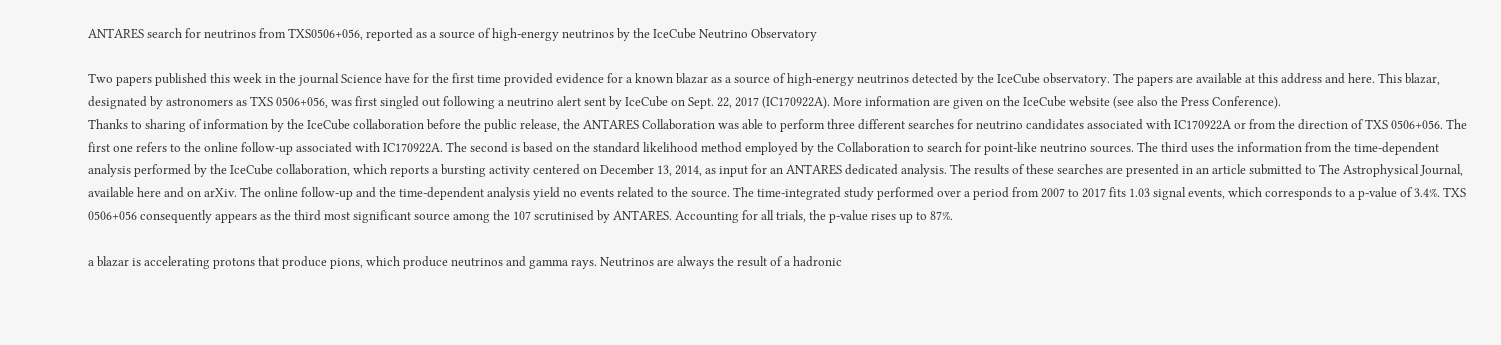ANTARES search for neutrinos from TXS0506+056, reported as a source of high-energy neutrinos by the IceCube Neutrino Observatory

Two papers published this week in the journal Science have for the first time provided evidence for a known blazar as a source of high-energy neutrinos detected by the IceCube observatory. The papers are available at this address and here. This blazar, designated by astronomers as TXS 0506+056, was first singled out following a neutrino alert sent by IceCube on Sept. 22, 2017 (IC170922A). More information are given on the IceCube website (see also the Press Conference).
Thanks to sharing of information by the IceCube collaboration before the public release, the ANTARES Collaboration was able to perform three different searches for neutrino candidates associated with IC170922A or from the direction of TXS 0506+056. The first one refers to the online follow-up associated with IC170922A. The second is based on the standard likelihood method employed by the Collaboration to search for point-like neutrino sources. The third uses the information from the time-dependent analysis performed by the IceCube collaboration, which reports a bursting activity centered on December 13, 2014, as input for an ANTARES dedicated analysis. The results of these searches are presented in an article submitted to The Astrophysical Journal, available here and on arXiv. The online follow-up and the time-dependent analysis yield no events related to the source. The time-integrated study performed over a period from 2007 to 2017 fits 1.03 signal events, which corresponds to a p-value of 3.4%. TXS 0506+056 consequently appears as the third most significant source among the 107 scrutinised by ANTARES. Accounting for all trials, the p-value rises up to 87%.

a blazar is accelerating protons that produce pions, which produce neutrinos and gamma rays. Neutrinos are always the result of a hadronic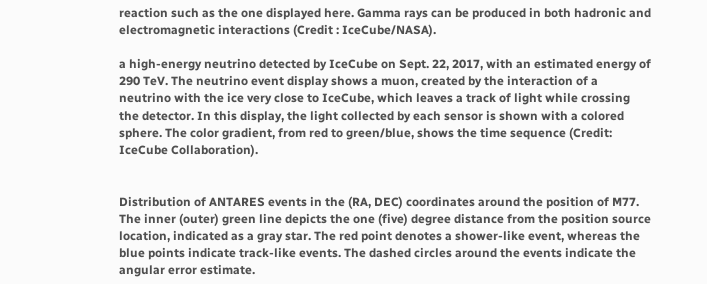reaction such as the one displayed here. Gamma rays can be produced in both hadronic and electromagnetic interactions (Credit : IceCube/NASA).

a high-energy neutrino detected by IceCube on Sept. 22, 2017, with an estimated energy of 290 TeV. The neutrino event display shows a muon, created by the interaction of a neutrino with the ice very close to IceCube, which leaves a track of light while crossing the detector. In this display, the light collected by each sensor is shown with a colored sphere. The color gradient, from red to green/blue, shows the time sequence (Credit: IceCube Collaboration).


Distribution of ANTARES events in the (RA, DEC) coordinates around the position of M77. The inner (outer) green line depicts the one (five) degree distance from the position source location, indicated as a gray star. The red point denotes a shower-like event, whereas the blue points indicate track-like events. The dashed circles around the events indicate the angular error estimate.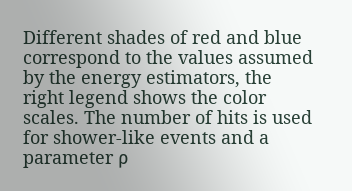Different shades of red and blue correspond to the values assumed by the energy estimators, the right legend shows the color scales. The number of hits is used for shower-like events and a parameter ρ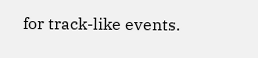for track-like events.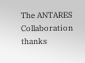The ANTARES Collaboration thanks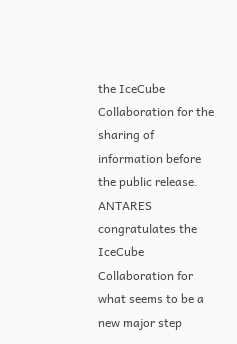the IceCube Collaboration for the sharing of information before the public release. ANTARES congratulates the IceCube Collaboration for what seems to be a new major step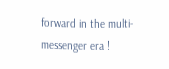forward in the multi-messenger era !